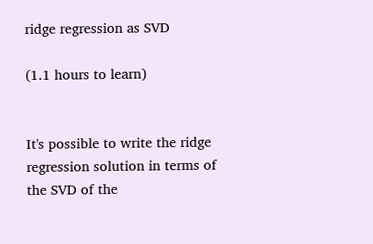ridge regression as SVD

(1.1 hours to learn)


It's possible to write the ridge regression solution in terms of the SVD of the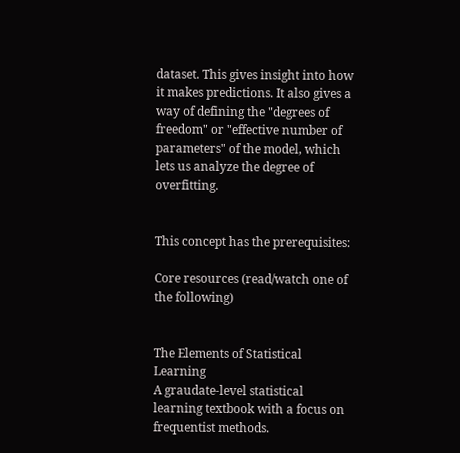dataset. This gives insight into how it makes predictions. It also gives a way of defining the "degrees of freedom" or "effective number of parameters" of the model, which lets us analyze the degree of overfitting.


This concept has the prerequisites:

Core resources (read/watch one of the following)


The Elements of Statistical Learning
A graudate-level statistical learning textbook with a focus on frequentist methods.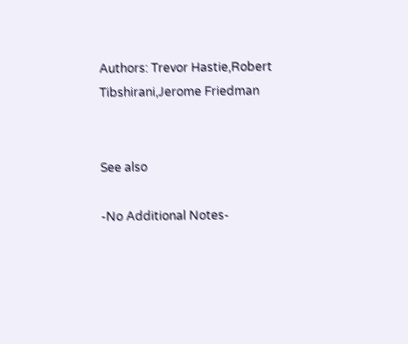Authors: Trevor Hastie,Robert Tibshirani,Jerome Friedman


See also

-No Additional Notes-